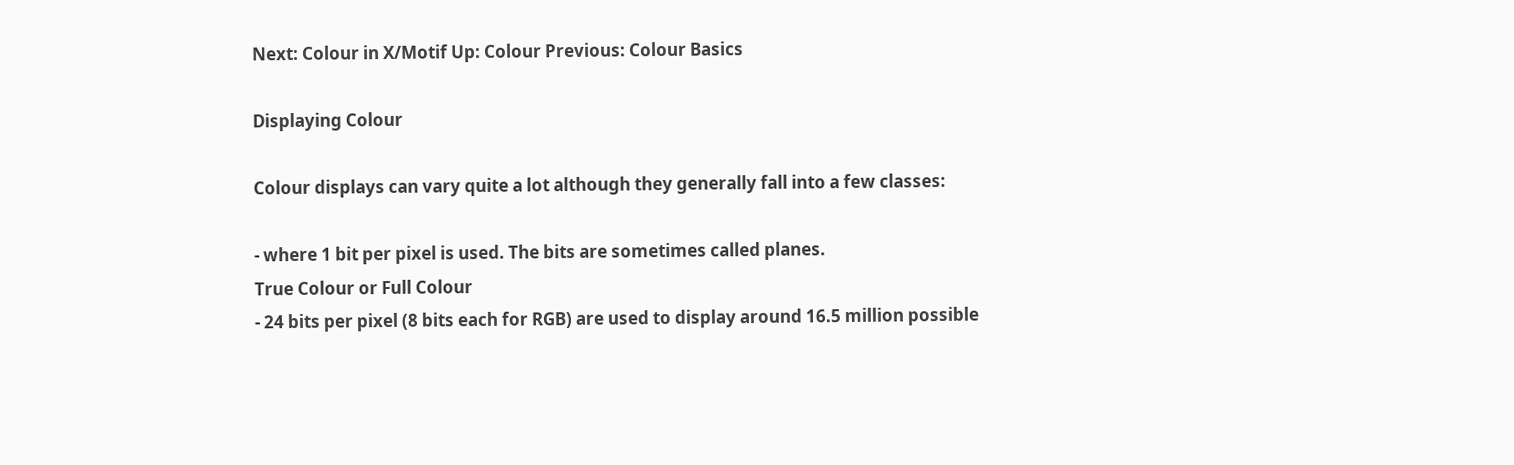Next: Colour in X/Motif Up: Colour Previous: Colour Basics

Displaying Colour

Colour displays can vary quite a lot although they generally fall into a few classes:

- where 1 bit per pixel is used. The bits are sometimes called planes.
True Colour or Full Colour
- 24 bits per pixel (8 bits each for RGB) are used to display around 16.5 million possible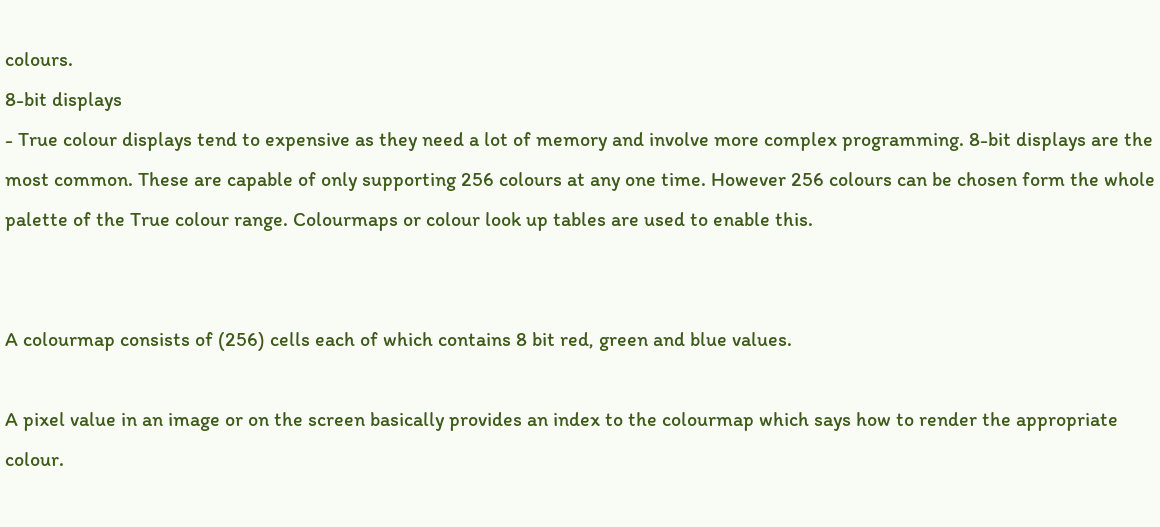colours.
8-bit displays
- True colour displays tend to expensive as they need a lot of memory and involve more complex programming. 8-bit displays are the most common. These are capable of only supporting 256 colours at any one time. However 256 colours can be chosen form the whole palette of the True colour range. Colourmaps or colour look up tables are used to enable this.


A colourmap consists of (256) cells each of which contains 8 bit red, green and blue values.

A pixel value in an image or on the screen basically provides an index to the colourmap which says how to render the appropriate colour.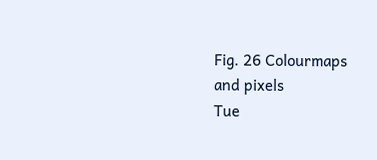Fig. 26 Colourmaps and pixels
Tue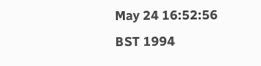May 24 16:52:56 BST 1994